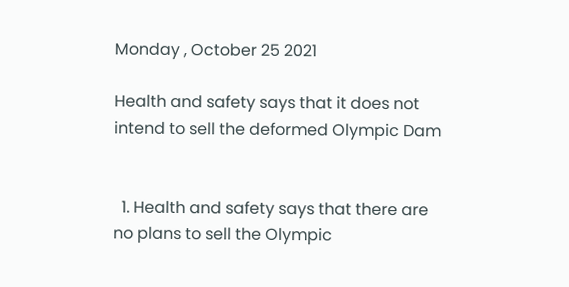Monday , October 25 2021

Health and safety says that it does not intend to sell the deformed Olympic Dam


  1. Health and safety says that there are no plans to sell the Olympic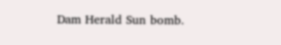Dam Herald Sun bomb.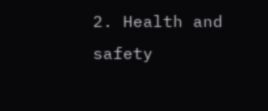2. Health and safety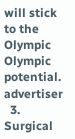will stick to the Olympic Olympic potential. advertiser
  3. Surgical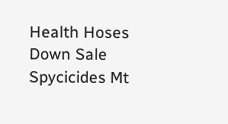Health Hoses Down Sale Spycicides Mt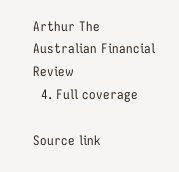Arthur The Australian Financial Review
  4. Full coverage

Source link